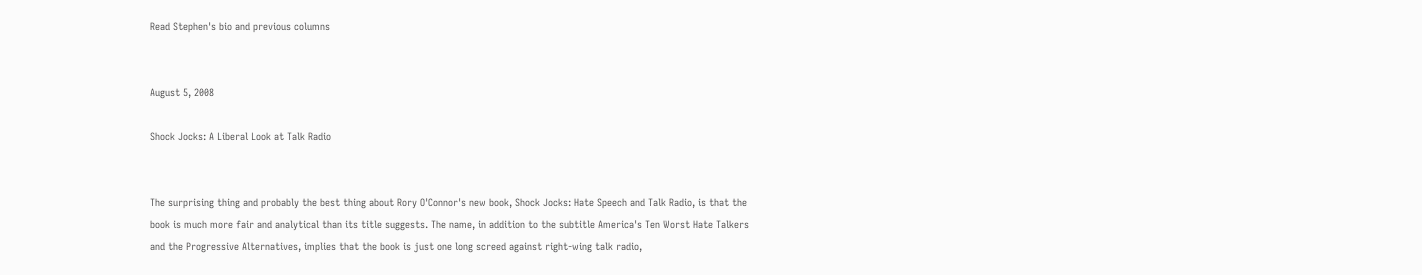Read Stephen's bio and previous columns


August 5, 2008

Shock Jocks: A Liberal Look at Talk Radio


The surprising thing and probably the best thing about Rory O'Connor's new book, Shock Jocks: Hate Speech and Talk Radio, is that the book is much more fair and analytical than its title suggests. The name, in addition to the subtitle America's Ten Worst Hate Talkers and the Progressive Alternatives, implies that the book is just one long screed against right-wing talk radio,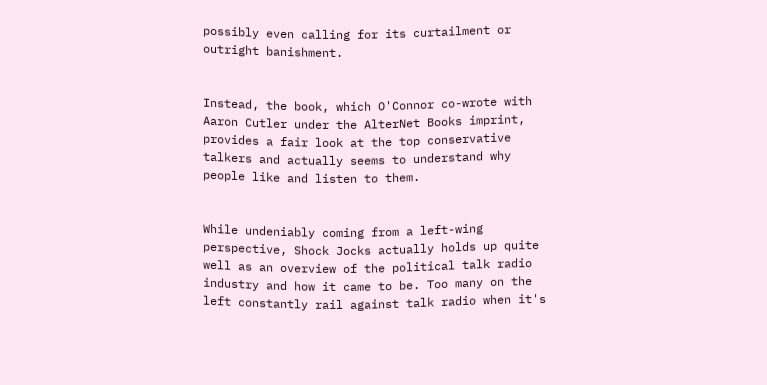possibly even calling for its curtailment or outright banishment.


Instead, the book, which O'Connor co-wrote with Aaron Cutler under the AlterNet Books imprint, provides a fair look at the top conservative talkers and actually seems to understand why people like and listen to them.


While undeniably coming from a left-wing perspective, Shock Jocks actually holds up quite well as an overview of the political talk radio industry and how it came to be. Too many on the left constantly rail against talk radio when it's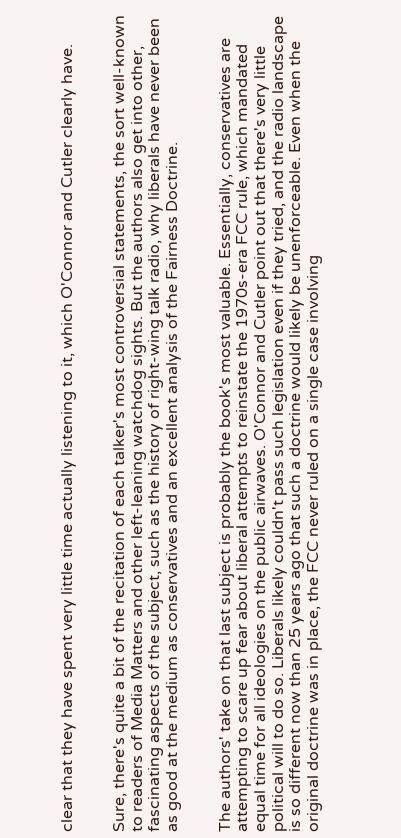clear that they have spent very little time actually listening to it, which O'Connor and Cutler clearly have.


Sure, there's quite a bit of the recitation of each talker's most controversial statements, the sort well-known to readers of Media Matters and other left-leaning watchdog sights. But the authors also get into other, fascinating aspects of the subject, such as the history of right-wing talk radio, why liberals have never been as good at the medium as conservatives and an excellent analysis of the Fairness Doctrine.


The authors' take on that last subject is probably the book's most valuable. Essentially, conservatives are attempting to scare up fear about liberal attempts to reinstate the 1970s-era FCC rule, which mandated equal time for all ideologies on the public airwaves. O'Connor and Cutler point out that there's very little political will to do so. Liberals likely couldn't pass such legislation even if they tried, and the radio landscape is so different now than 25 years ago that such a doctrine would likely be unenforceable. Even when the original doctrine was in place, the FCC never ruled on a single case involving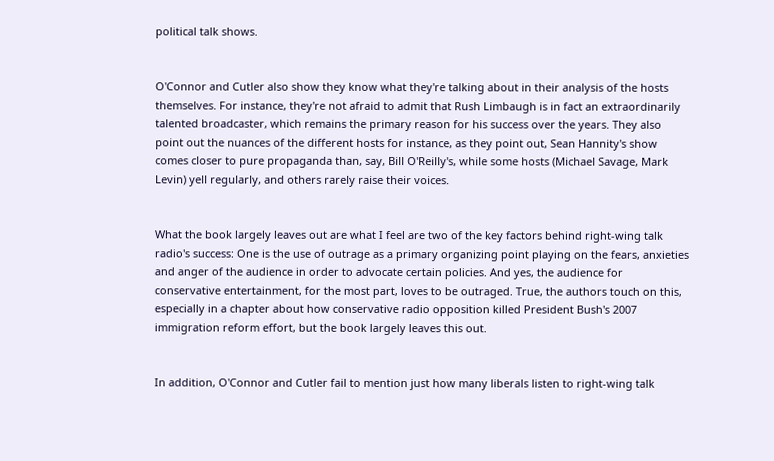political talk shows.


O'Connor and Cutler also show they know what they're talking about in their analysis of the hosts themselves. For instance, they're not afraid to admit that Rush Limbaugh is in fact an extraordinarily talented broadcaster, which remains the primary reason for his success over the years. They also point out the nuances of the different hosts for instance, as they point out, Sean Hannity's show comes closer to pure propaganda than, say, Bill O'Reilly's, while some hosts (Michael Savage, Mark Levin) yell regularly, and others rarely raise their voices.


What the book largely leaves out are what I feel are two of the key factors behind right-wing talk radio's success: One is the use of outrage as a primary organizing point playing on the fears, anxieties and anger of the audience in order to advocate certain policies. And yes, the audience for conservative entertainment, for the most part, loves to be outraged. True, the authors touch on this, especially in a chapter about how conservative radio opposition killed President Bush's 2007 immigration reform effort, but the book largely leaves this out.


In addition, O'Connor and Cutler fail to mention just how many liberals listen to right-wing talk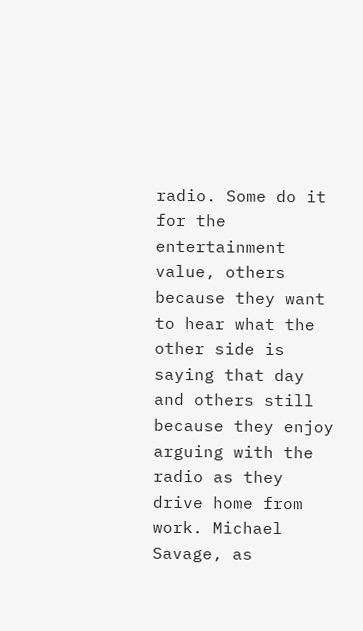radio. Some do it for the entertainment value, others because they want to hear what the other side is saying that day and others still because they enjoy arguing with the radio as they drive home from work. Michael Savage, as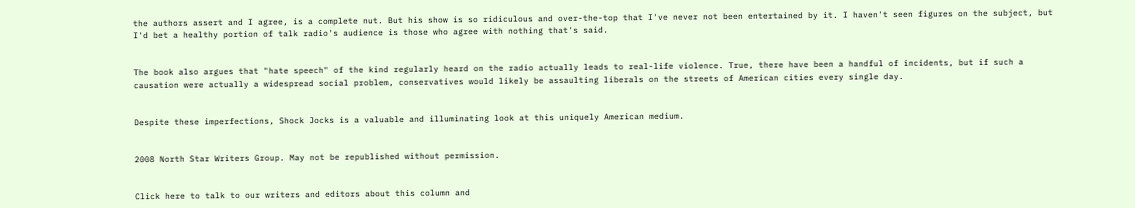the authors assert and I agree, is a complete nut. But his show is so ridiculous and over-the-top that I've never not been entertained by it. I haven't seen figures on the subject, but I'd bet a healthy portion of talk radio's audience is those who agree with nothing that's said.


The book also argues that "hate speech" of the kind regularly heard on the radio actually leads to real-life violence. True, there have been a handful of incidents, but if such a causation were actually a widespread social problem, conservatives would likely be assaulting liberals on the streets of American cities every single day.


Despite these imperfections, Shock Jocks is a valuable and illuminating look at this uniquely American medium.


2008 North Star Writers Group. May not be republished without permission.


Click here to talk to our writers and editors about this column and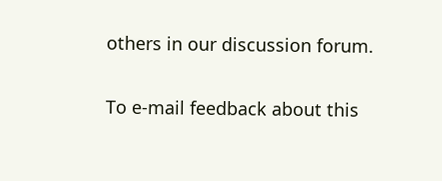others in our discussion forum.


To e-mail feedback about this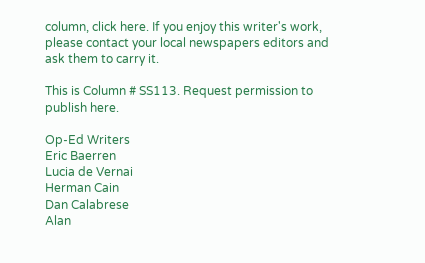column, click here. If you enjoy this writer's work, please contact your local newspapers editors and ask them to carry it.

This is Column # SS113. Request permission to publish here.

Op-Ed Writers
Eric Baerren
Lucia de Vernai
Herman Cain
Dan Calabrese
Alan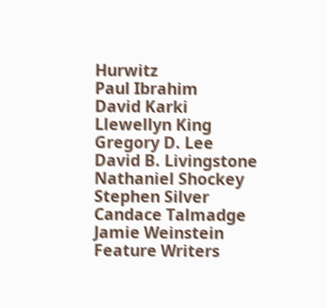Hurwitz
Paul Ibrahim
David Karki
Llewellyn King
Gregory D. Lee
David B. Livingstone
Nathaniel Shockey
Stephen Silver
Candace Talmadge
Jamie Weinstein
Feature Writers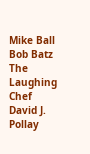Mike Ball
Bob Batz
The Laughing Chef
David J. Pollay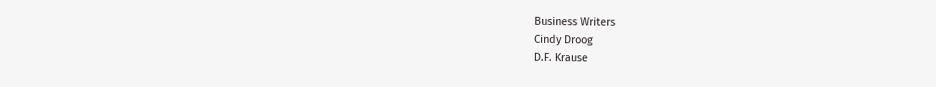Business Writers
Cindy Droog
D.F. Krause